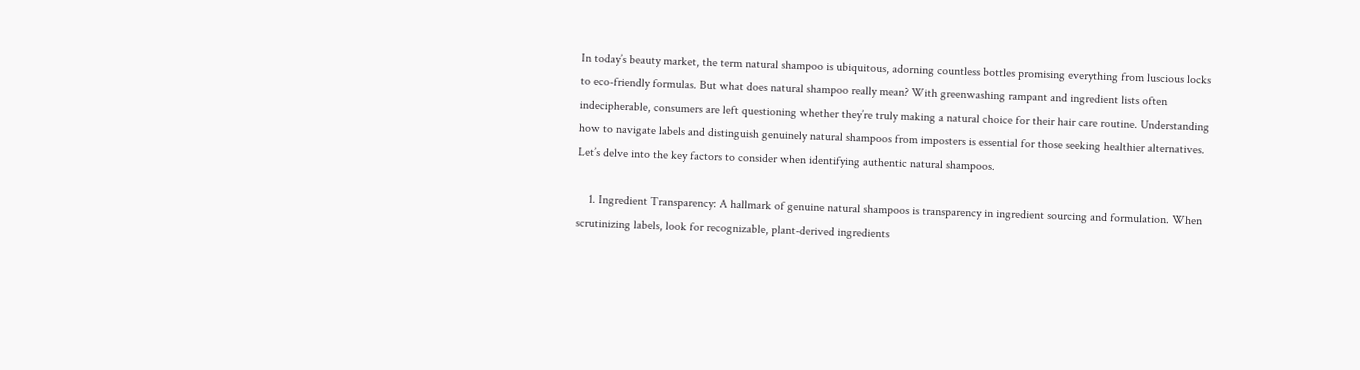In today’s beauty market, the term natural shampoo is ubiquitous, adorning countless bottles promising everything from luscious locks to eco-friendly formulas. But what does natural shampoo really mean? With greenwashing rampant and ingredient lists often indecipherable, consumers are left questioning whether they’re truly making a natural choice for their hair care routine. Understanding how to navigate labels and distinguish genuinely natural shampoos from imposters is essential for those seeking healthier alternatives. Let’s delve into the key factors to consider when identifying authentic natural shampoos.

    1. Ingredient Transparency: A hallmark of genuine natural shampoos is transparency in ingredient sourcing and formulation. When scrutinizing labels, look for recognizable, plant-derived ingredients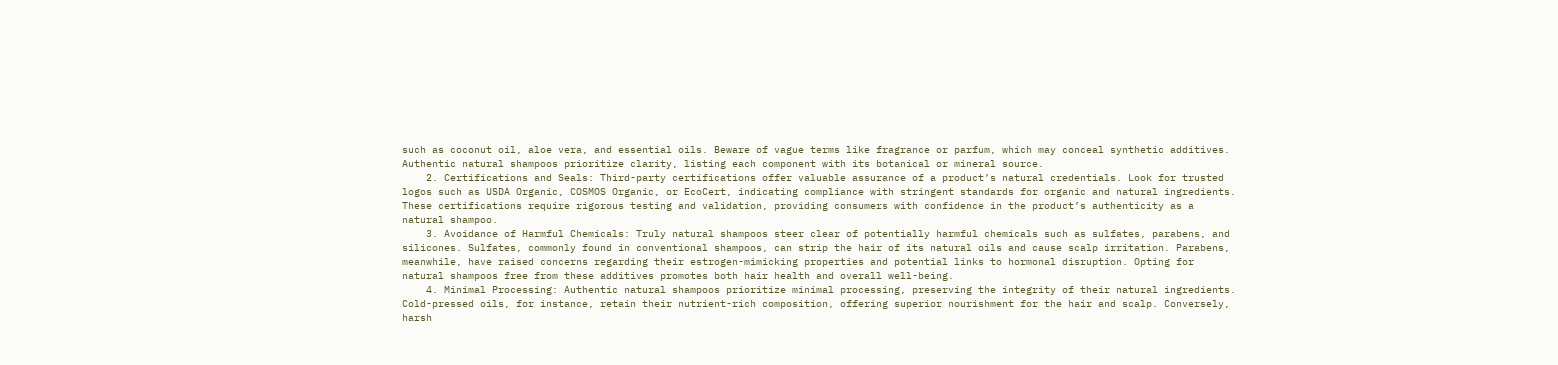such as coconut oil, aloe vera, and essential oils. Beware of vague terms like fragrance or parfum, which may conceal synthetic additives. Authentic natural shampoos prioritize clarity, listing each component with its botanical or mineral source.
    2. Certifications and Seals: Third-party certifications offer valuable assurance of a product’s natural credentials. Look for trusted logos such as USDA Organic, COSMOS Organic, or EcoCert, indicating compliance with stringent standards for organic and natural ingredients. These certifications require rigorous testing and validation, providing consumers with confidence in the product’s authenticity as a natural shampoo.
    3. Avoidance of Harmful Chemicals: Truly natural shampoos steer clear of potentially harmful chemicals such as sulfates, parabens, and silicones. Sulfates, commonly found in conventional shampoos, can strip the hair of its natural oils and cause scalp irritation. Parabens, meanwhile, have raised concerns regarding their estrogen-mimicking properties and potential links to hormonal disruption. Opting for natural shampoos free from these additives promotes both hair health and overall well-being.
    4. Minimal Processing: Authentic natural shampoos prioritize minimal processing, preserving the integrity of their natural ingredients. Cold-pressed oils, for instance, retain their nutrient-rich composition, offering superior nourishment for the hair and scalp. Conversely, harsh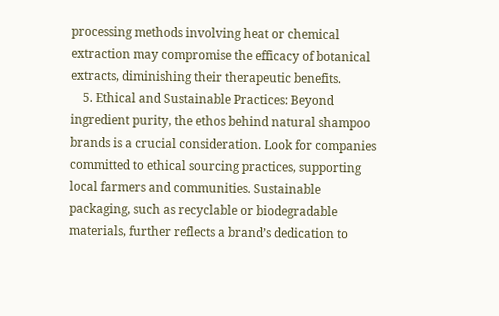processing methods involving heat or chemical extraction may compromise the efficacy of botanical extracts, diminishing their therapeutic benefits.
    5. Ethical and Sustainable Practices: Beyond ingredient purity, the ethos behind natural shampoo brands is a crucial consideration. Look for companies committed to ethical sourcing practices, supporting local farmers and communities. Sustainable packaging, such as recyclable or biodegradable materials, further reflects a brand’s dedication to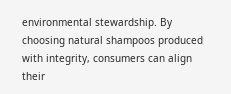environmental stewardship. By choosing natural shampoos produced with integrity, consumers can align their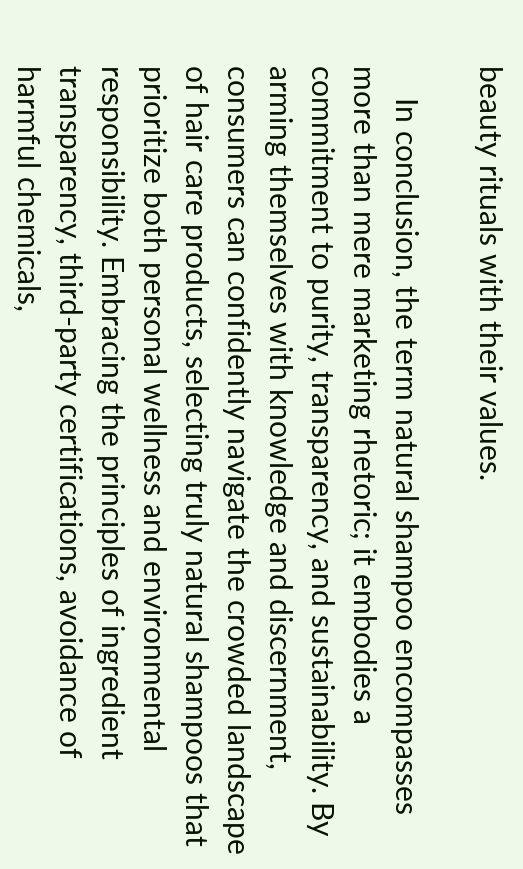beauty rituals with their values.

    In conclusion, the term natural shampoo encompasses more than mere marketing rhetoric; it embodies a commitment to purity, transparency, and sustainability. By arming themselves with knowledge and discernment, consumers can confidently navigate the crowded landscape of hair care products, selecting truly natural shampoos that prioritize both personal wellness and environmental responsibility. Embracing the principles of ingredient transparency, third-party certifications, avoidance of harmful chemicals,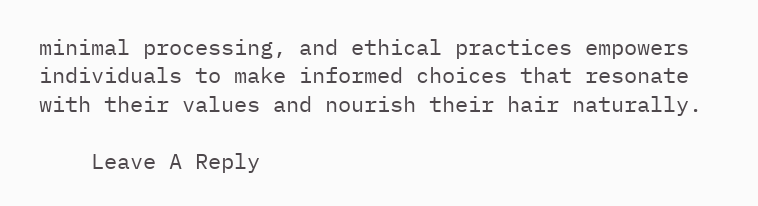minimal processing, and ethical practices empowers individuals to make informed choices that resonate with their values and nourish their hair naturally.

    Leave A Reply